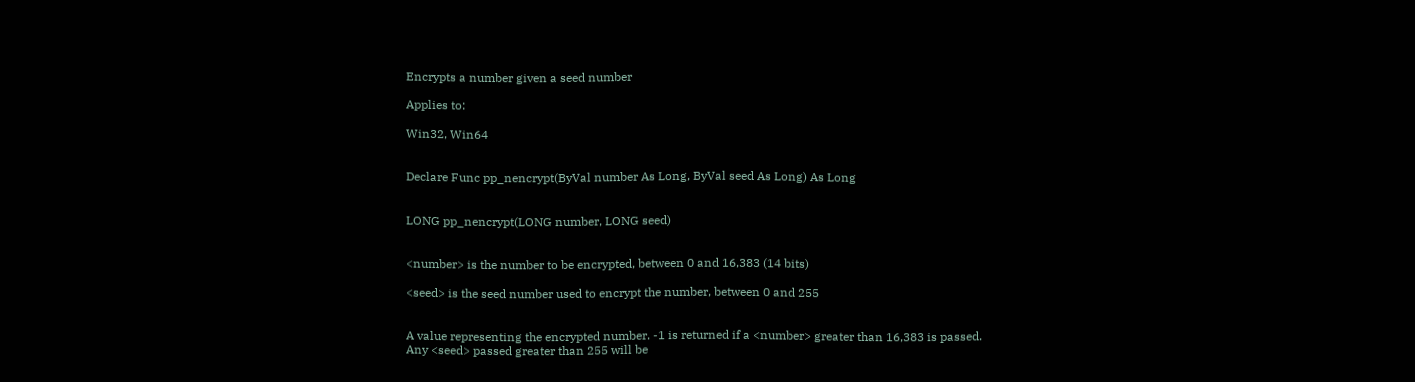Encrypts a number given a seed number

Applies to:

Win32, Win64


Declare Func pp_nencrypt(ByVal number As Long, ByVal seed As Long) As Long


LONG pp_nencrypt(LONG number, LONG seed)


<number> is the number to be encrypted, between 0 and 16,383 (14 bits)

<seed> is the seed number used to encrypt the number, between 0 and 255


A value representing the encrypted number. -1 is returned if a <number> greater than 16,383 is passed. Any <seed> passed greater than 255 will be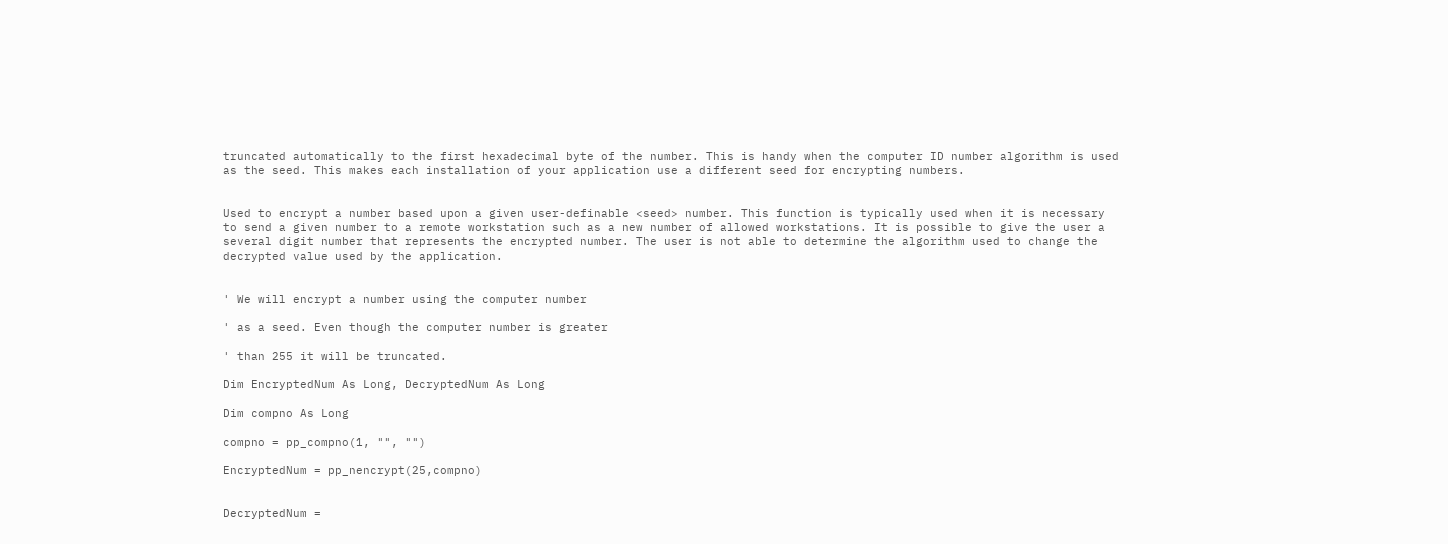truncated automatically to the first hexadecimal byte of the number. This is handy when the computer ID number algorithm is used as the seed. This makes each installation of your application use a different seed for encrypting numbers.


Used to encrypt a number based upon a given user-definable <seed> number. This function is typically used when it is necessary to send a given number to a remote workstation such as a new number of allowed workstations. It is possible to give the user a several digit number that represents the encrypted number. The user is not able to determine the algorithm used to change the decrypted value used by the application.


' We will encrypt a number using the computer number

' as a seed. Even though the computer number is greater

' than 255 it will be truncated.

Dim EncryptedNum As Long, DecryptedNum As Long

Dim compno As Long

compno = pp_compno(1, "", "")

EncryptedNum = pp_nencrypt(25,compno)


DecryptedNum =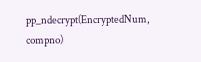pp_ndecrypt(EncryptedNum, compno)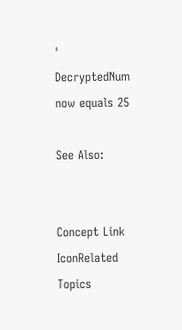' DecryptedNum now equals 25

See Also:


Concept Link IconRelated Topics